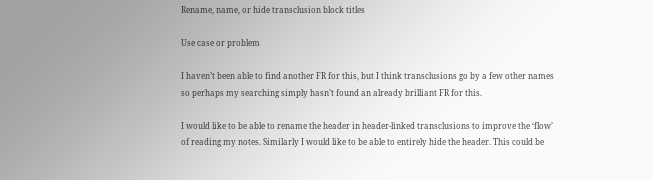Rename, name, or hide transclusion block titles

Use case or problem

I haven’t been able to find another FR for this, but I think transclusions go by a few other names so perhaps my searching simply hasn’t found an already brilliant FR for this.

I would like to be able to rename the header in header-linked transclusions to improve the ‘flow’ of reading my notes. Similarly I would like to be able to entirely hide the header. This could be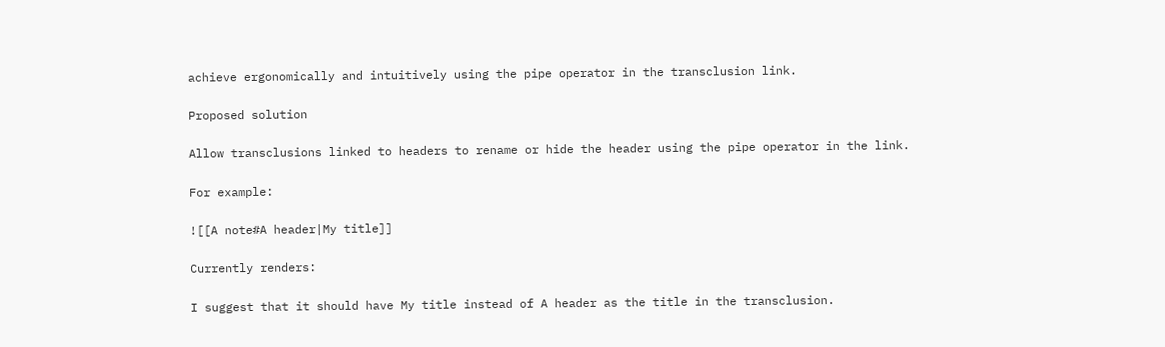achieve ergonomically and intuitively using the pipe operator in the transclusion link.

Proposed solution

Allow transclusions linked to headers to rename or hide the header using the pipe operator in the link.

For example:

![[A note#A header|My title]]

Currently renders:

I suggest that it should have My title instead of A header as the title in the transclusion.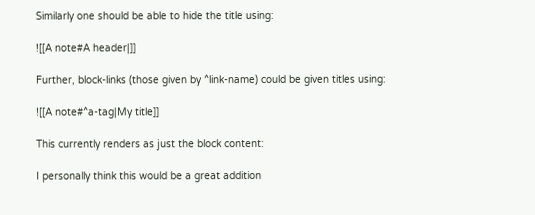Similarly one should be able to hide the title using:

![[A note#A header|]]

Further, block-links (those given by ^link-name) could be given titles using:

![[A note#^a-tag|My title]]

This currently renders as just the block content:

I personally think this would be a great addition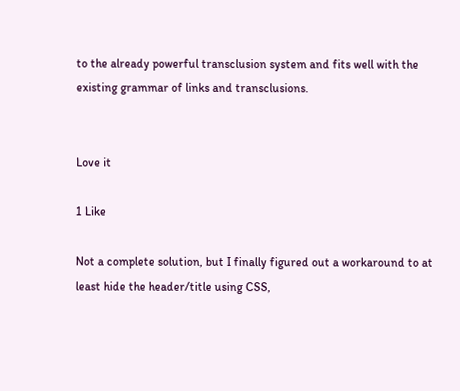to the already powerful transclusion system and fits well with the existing grammar of links and transclusions.


Love it

1 Like

Not a complete solution, but I finally figured out a workaround to at least hide the header/title using CSS,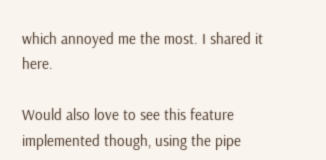which annoyed me the most. I shared it here.

Would also love to see this feature implemented though, using the pipe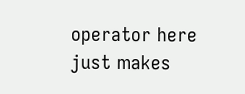operator here just makes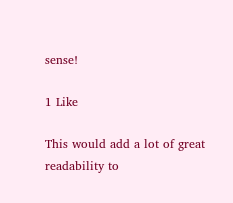sense!

1 Like

This would add a lot of great readability to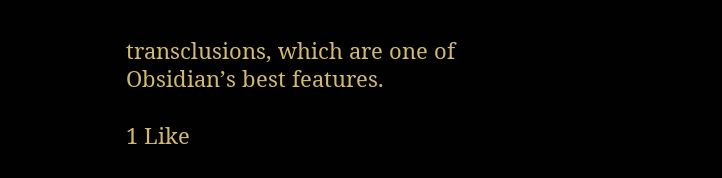transclusions, which are one of Obsidian’s best features.

1 Like